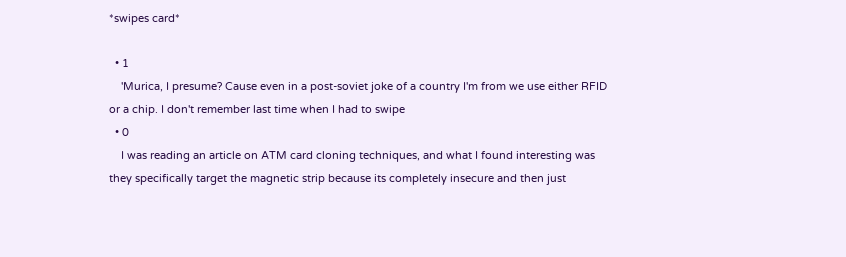*swipes card*

  • 1
    'Murica, I presume? Cause even in a post-soviet joke of a country I'm from we use either RFID or a chip. I don't remember last time when I had to swipe
  • 0
    I was reading an article on ATM card cloning techniques, and what I found interesting was they specifically target the magnetic strip because its completely insecure and then just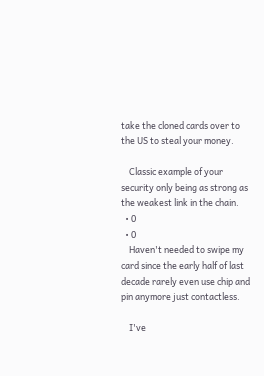take the cloned cards over to the US to steal your money.

    Classic example of your security only being as strong as the weakest link in the chain.
  • 0
  • 0
    Haven't needed to swipe my card since the early half of last decade rarely even use chip and pin anymore just contactless.

    I've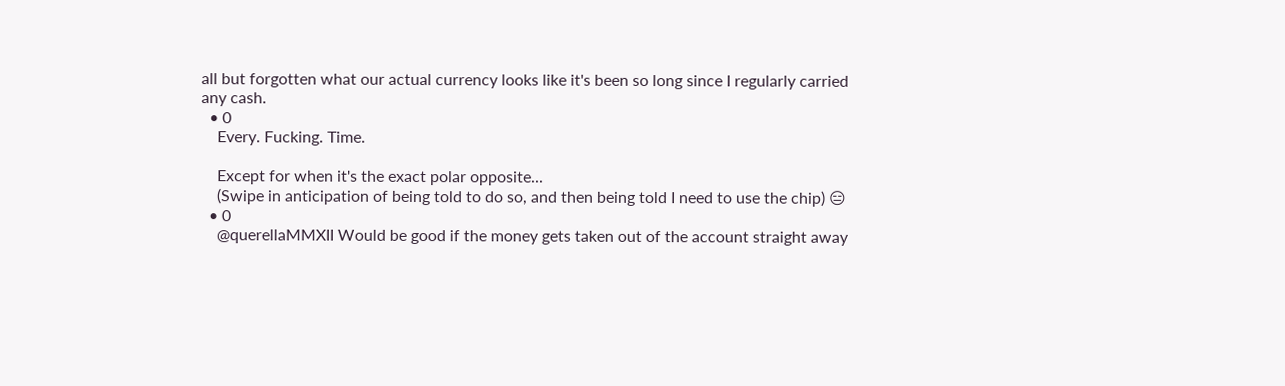all but forgotten what our actual currency looks like it's been so long since I regularly carried any cash.
  • 0
    Every. Fucking. Time.

    Except for when it's the exact polar opposite...
    (Swipe in anticipation of being told to do so, and then being told I need to use the chip) 😑
  • 0
    @querellaMMXII Would be good if the money gets taken out of the account straight away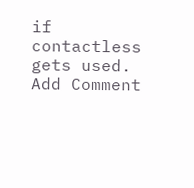if contactless gets used.
Add Comment